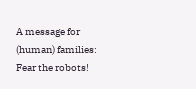A message for (human) families: Fear the robots!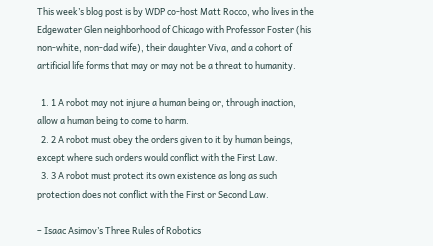This week’s blog post is by WDP co-host Matt Rocco, who lives in the Edgewater Glen neighborhood of Chicago with Professor Foster (his non-white, non-dad wife), their daughter Viva, and a cohort of artificial life forms that may or may not be a threat to humanity.

  1. 1 A robot may not injure a human being or, through inaction, allow a human being to come to harm.
  2. 2 A robot must obey the orders given to it by human beings, except where such orders would conflict with the First Law.
  3. 3 A robot must protect its own existence as long as such protection does not conflict with the First or Second Law.

– Isaac Asimov’s Three Rules of Robotics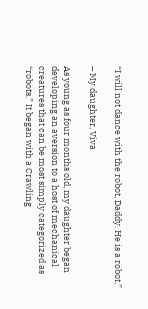“I will not dance with the robot, Daddy. He is a robot.”

– My daughter, Viva

As young as four months old, my daughter began developing an aversion to a host of mechanical creatures that can be most simply categorized as “robots.” It began with a Crawling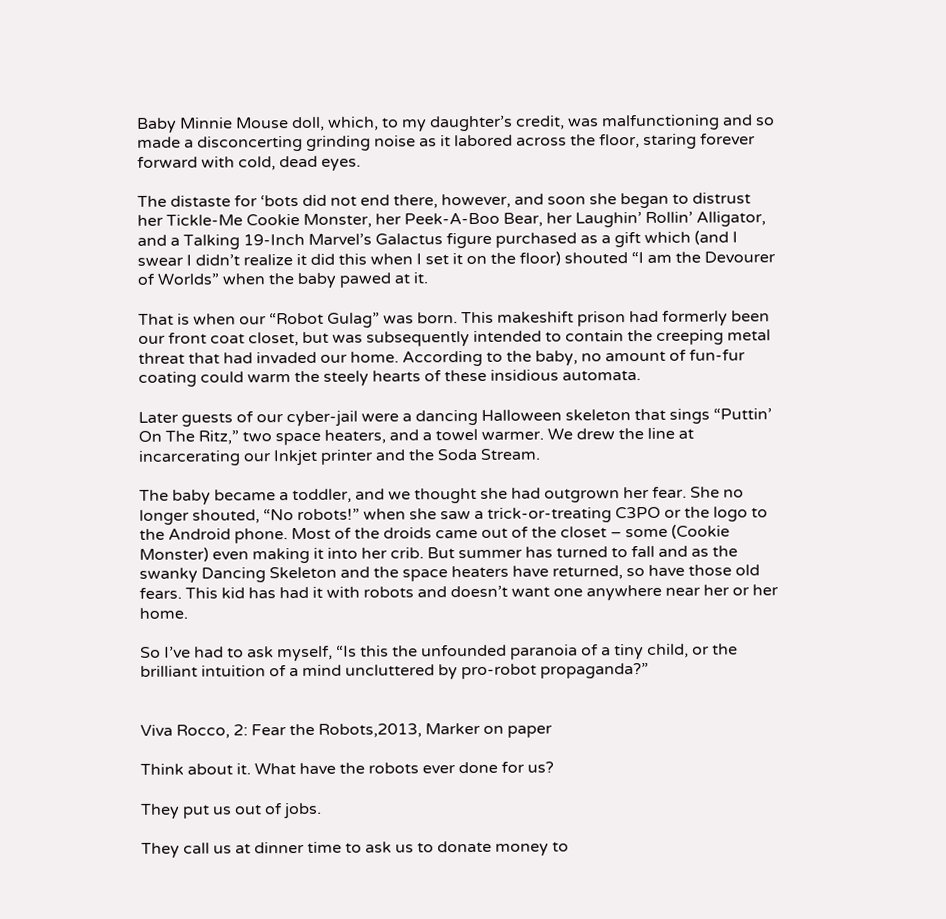Baby Minnie Mouse doll, which, to my daughter’s credit, was malfunctioning and so made a disconcerting grinding noise as it labored across the floor, staring forever forward with cold, dead eyes.

The distaste for ‘bots did not end there, however, and soon she began to distrust her Tickle-Me Cookie Monster, her Peek-A-Boo Bear, her Laughin’ Rollin’ Alligator, and a Talking 19-Inch Marvel’s Galactus figure purchased as a gift which (and I swear I didn’t realize it did this when I set it on the floor) shouted “I am the Devourer of Worlds” when the baby pawed at it.

That is when our “Robot Gulag” was born. This makeshift prison had formerly been our front coat closet, but was subsequently intended to contain the creeping metal threat that had invaded our home. According to the baby, no amount of fun-fur coating could warm the steely hearts of these insidious automata.

Later guests of our cyber-jail were a dancing Halloween skeleton that sings “Puttin’ On The Ritz,” two space heaters, and a towel warmer. We drew the line at incarcerating our Inkjet printer and the Soda Stream.

The baby became a toddler, and we thought she had outgrown her fear. She no longer shouted, “No robots!” when she saw a trick-or-treating C3PO or the logo to the Android phone. Most of the droids came out of the closet – some (Cookie Monster) even making it into her crib. But summer has turned to fall and as the swanky Dancing Skeleton and the space heaters have returned, so have those old fears. This kid has had it with robots and doesn’t want one anywhere near her or her home.

So I’ve had to ask myself, “Is this the unfounded paranoia of a tiny child, or the brilliant intuition of a mind uncluttered by pro-robot propaganda?”


Viva Rocco, 2: Fear the Robots,2013, Marker on paper

Think about it. What have the robots ever done for us?

They put us out of jobs.

They call us at dinner time to ask us to donate money to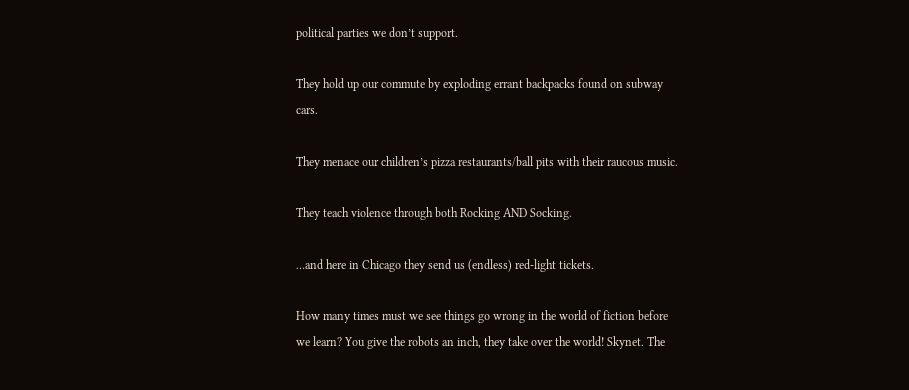political parties we don’t support.

They hold up our commute by exploding errant backpacks found on subway cars.

They menace our children’s pizza restaurants/ball pits with their raucous music.

They teach violence through both Rocking AND Socking.

…and here in Chicago they send us (endless) red-light tickets.

How many times must we see things go wrong in the world of fiction before we learn? You give the robots an inch, they take over the world! Skynet. The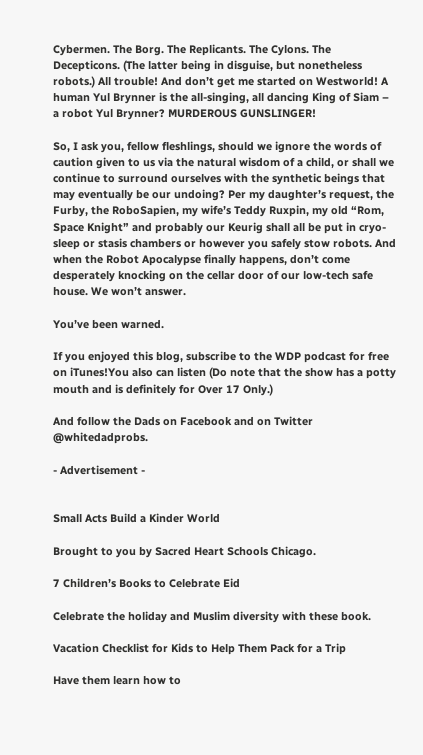Cybermen. The Borg. The Replicants. The Cylons. The Decepticons. (The latter being in disguise, but nonetheless robots.) All trouble! And don’t get me started on Westworld! A human Yul Brynner is the all-singing, all dancing King of Siam – a robot Yul Brynner? MURDEROUS GUNSLINGER!

So, I ask you, fellow fleshlings, should we ignore the words of caution given to us via the natural wisdom of a child, or shall we continue to surround ourselves with the synthetic beings that may eventually be our undoing? Per my daughter’s request, the Furby, the RoboSapien, my wife’s Teddy Ruxpin, my old “Rom, Space Knight” and probably our Keurig shall all be put in cryo-sleep or stasis chambers or however you safely stow robots. And when the Robot Apocalypse finally happens, don’t come desperately knocking on the cellar door of our low-tech safe house. We won’t answer.

You’ve been warned.

If you enjoyed this blog, subscribe to the WDP podcast for free on iTunes!You also can listen (Do note that the show has a potty mouth and is definitely for Over 17 Only.)

And follow the Dads on Facebook and on Twitter @whitedadprobs.

- Advertisement -


Small Acts Build a Kinder World

Brought to you by Sacred Heart Schools Chicago.

7 Children’s Books to Celebrate Eid

Celebrate the holiday and Muslim diversity with these book.

Vacation Checklist for Kids to Help Them Pack for a Trip

Have them learn how to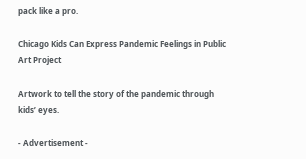pack like a pro.

Chicago Kids Can Express Pandemic Feelings in Public Art Project

Artwork to tell the story of the pandemic through kids’ eyes.

- Advertisement -